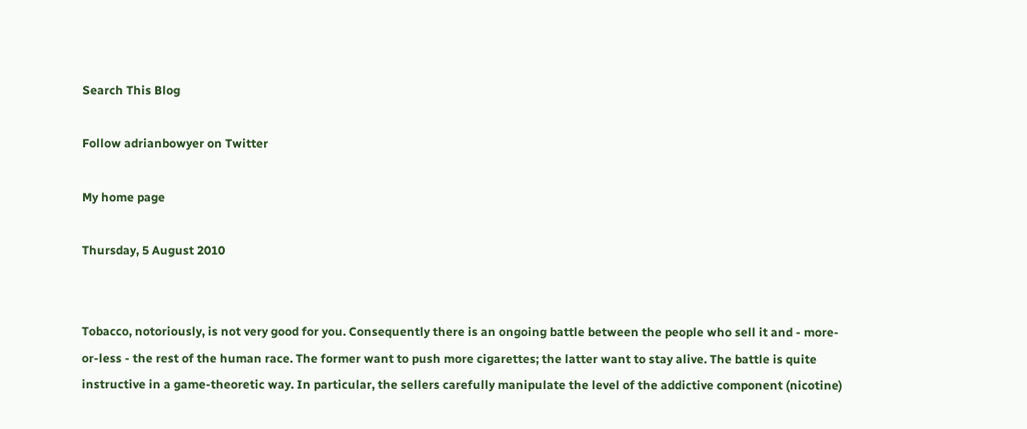Search This Blog

Follow adrianbowyer on Twitter

My home page

Thursday, 5 August 2010


Tobacco, notoriously, is not very good for you. Consequently there is an ongoing battle between the people who sell it and - more-or-less - the rest of the human race. The former want to push more cigarettes; the latter want to stay alive. The battle is quite instructive in a game-theoretic way. In particular, the sellers carefully manipulate the level of the addictive component (nicotine)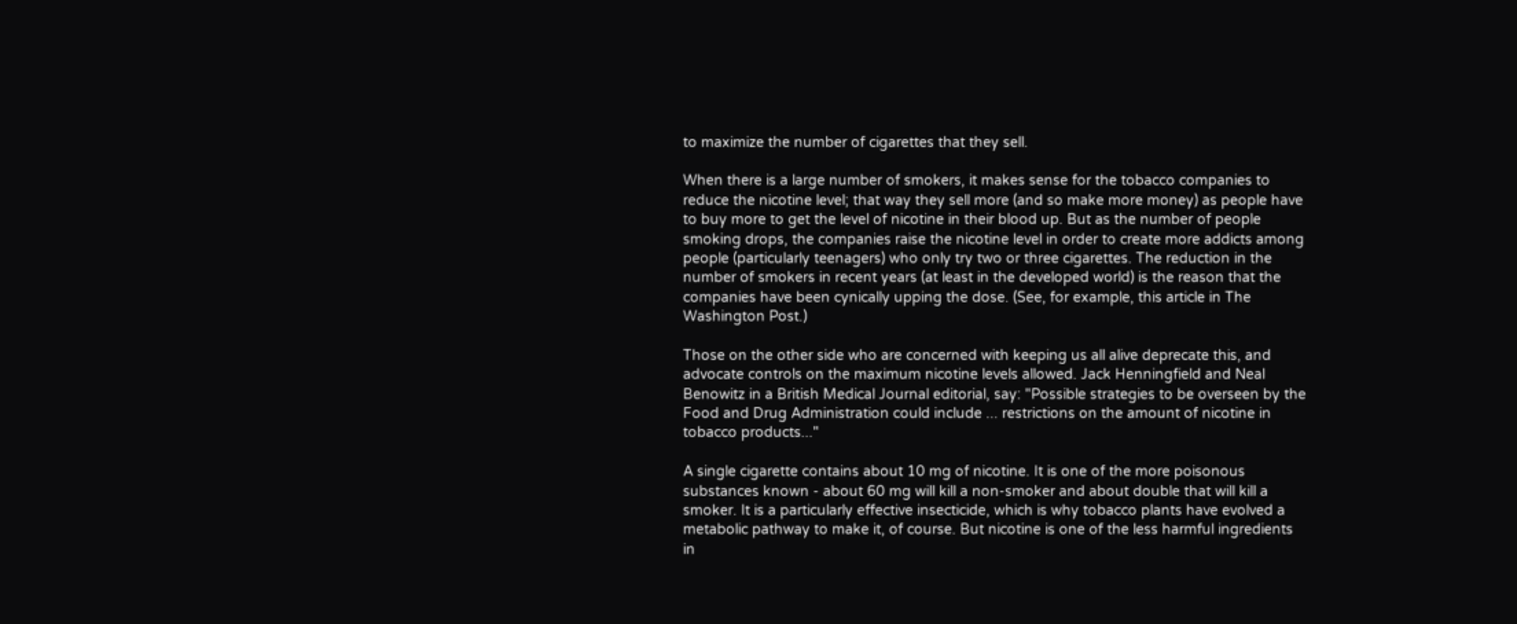to maximize the number of cigarettes that they sell.

When there is a large number of smokers, it makes sense for the tobacco companies to reduce the nicotine level; that way they sell more (and so make more money) as people have to buy more to get the level of nicotine in their blood up. But as the number of people smoking drops, the companies raise the nicotine level in order to create more addicts among people (particularly teenagers) who only try two or three cigarettes. The reduction in the number of smokers in recent years (at least in the developed world) is the reason that the companies have been cynically upping the dose. (See, for example, this article in The Washington Post.)

Those on the other side who are concerned with keeping us all alive deprecate this, and advocate controls on the maximum nicotine levels allowed. Jack Henningfield and Neal Benowitz in a British Medical Journal editorial, say: "Possible strategies to be overseen by the Food and Drug Administration could include ... restrictions on the amount of nicotine in tobacco products..."

A single cigarette contains about 10 mg of nicotine. It is one of the more poisonous substances known - about 60 mg will kill a non-smoker and about double that will kill a smoker. It is a particularly effective insecticide, which is why tobacco plants have evolved a metabolic pathway to make it, of course. But nicotine is one of the less harmful ingredients in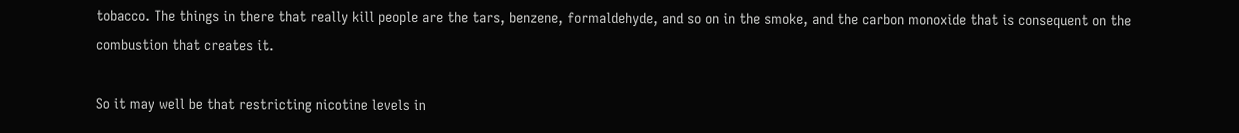tobacco. The things in there that really kill people are the tars, benzene, formaldehyde, and so on in the smoke, and the carbon monoxide that is consequent on the combustion that creates it.

So it may well be that restricting nicotine levels in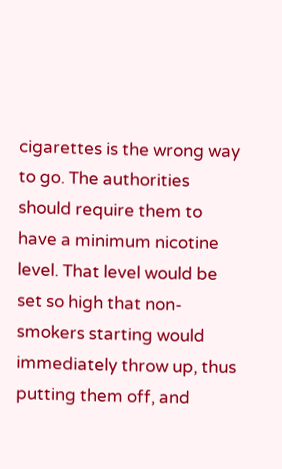cigarettes is the wrong way to go. The authorities should require them to have a minimum nicotine level. That level would be set so high that non-smokers starting would immediately throw up, thus putting them off, and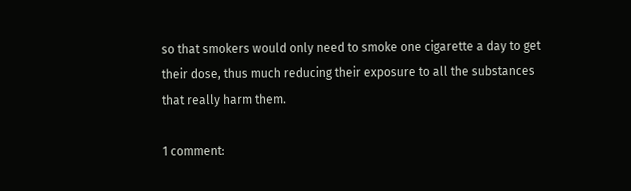so that smokers would only need to smoke one cigarette a day to get their dose, thus much reducing their exposure to all the substances that really harm them.

1 comment: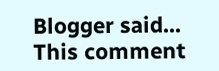Blogger said...
This comment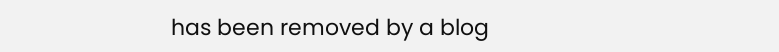has been removed by a blog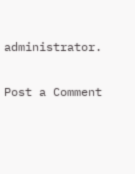administrator.

Post a Comment